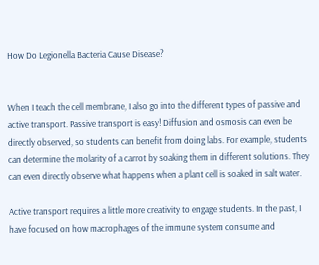How Do Legionella Bacteria Cause Disease?


When I teach the cell membrane, I also go into the different types of passive and active transport. Passive transport is easy! Diffusion and osmosis can even be directly observed, so students can benefit from doing labs. For example, students can determine the molarity of a carrot by soaking them in different solutions. They can even directly observe what happens when a plant cell is soaked in salt water.

Active transport requires a little more creativity to engage students. In the past, I have focused on how macrophages of the immune system consume and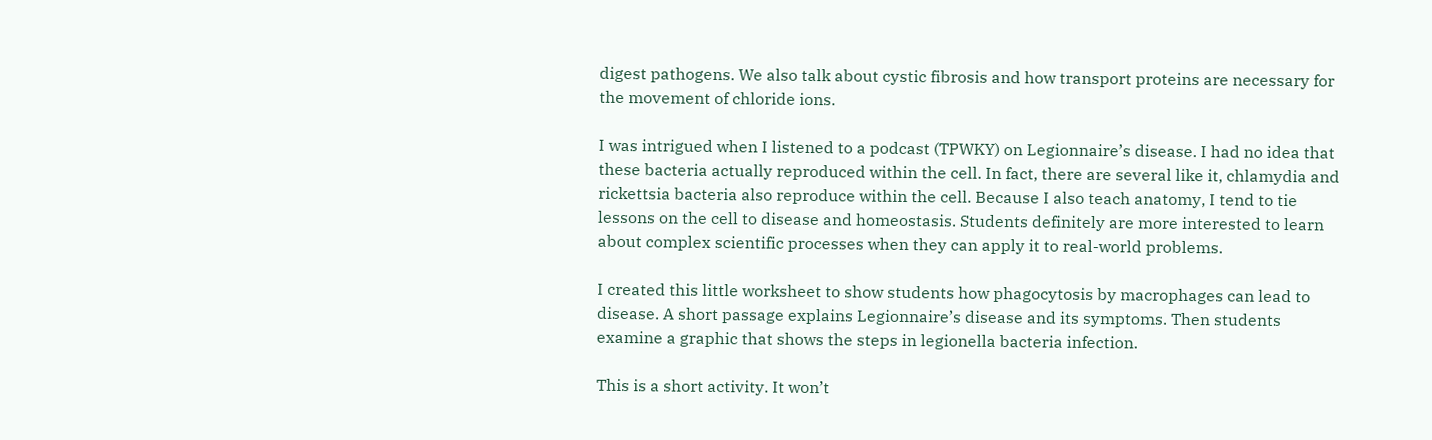digest pathogens. We also talk about cystic fibrosis and how transport proteins are necessary for the movement of chloride ions.

I was intrigued when I listened to a podcast (TPWKY) on Legionnaire’s disease. I had no idea that these bacteria actually reproduced within the cell. In fact, there are several like it, chlamydia and rickettsia bacteria also reproduce within the cell. Because I also teach anatomy, I tend to tie lessons on the cell to disease and homeostasis. Students definitely are more interested to learn about complex scientific processes when they can apply it to real-world problems.

I created this little worksheet to show students how phagocytosis by macrophages can lead to disease. A short passage explains Legionnaire’s disease and its symptoms. Then students examine a graphic that shows the steps in legionella bacteria infection.

This is a short activity. It won’t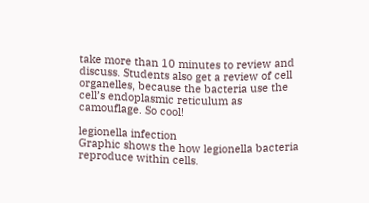take more than 10 minutes to review and discuss. Students also get a review of cell organelles, because the bacteria use the cell’s endoplasmic reticulum as camouflage. So cool!

legionella infection
Graphic shows the how legionella bacteria reproduce within cells.